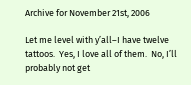Archive for November 21st, 2006

Let me level with y’all–I have twelve tattoos.  Yes, I love all of them.  No, I’ll probably not get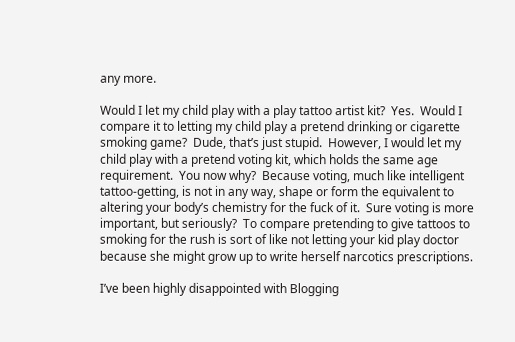any more.

Would I let my child play with a play tattoo artist kit?  Yes.  Would I compare it to letting my child play a pretend drinking or cigarette smoking game?  Dude, that’s just stupid.  However, I would let my child play with a pretend voting kit, which holds the same age requirement.  You now why?  Because voting, much like intelligent tattoo-getting, is not in any way, shape or form the equivalent to altering your body’s chemistry for the fuck of it.  Sure voting is more important, but seriously?  To compare pretending to give tattoos to smoking for the rush is sort of like not letting your kid play doctor because she might grow up to write herself narcotics prescriptions.

I’ve been highly disappointed with Blogging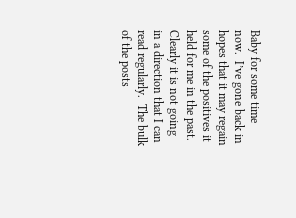Baby for some time now.  I’ve gone back in hopes that it may regain some of the positives it held for me in the past.  Clearly it is not going in a direction that I can read regularly.  The bulk of the posts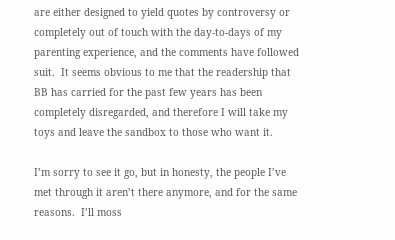are either designed to yield quotes by controversy or completely out of touch with the day-to-days of my parenting experience, and the comments have followed suit.  It seems obvious to me that the readership that BB has carried for the past few years has been completely disregarded, and therefore I will take my toys and leave the sandbox to those who want it.

I’m sorry to see it go, but in honesty, the people I’ve met through it aren’t there anymore, and for the same reasons.  I’ll moss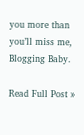you more than you’ll miss me, Blogging Baby.

Read Full Post »